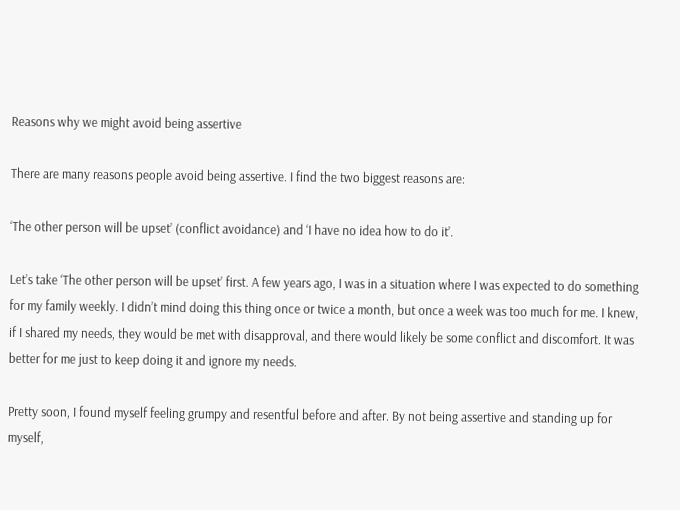Reasons why we might avoid being assertive

There are many reasons people avoid being assertive. I find the two biggest reasons are:

‘The other person will be upset’ (conflict avoidance) and ‘I have no idea how to do it’.

Let’s take ‘The other person will be upset’ first. A few years ago, I was in a situation where I was expected to do something for my family weekly. I didn’t mind doing this thing once or twice a month, but once a week was too much for me. I knew, if I shared my needs, they would be met with disapproval, and there would likely be some conflict and discomfort. It was better for me just to keep doing it and ignore my needs.

Pretty soon, I found myself feeling grumpy and resentful before and after. By not being assertive and standing up for myself,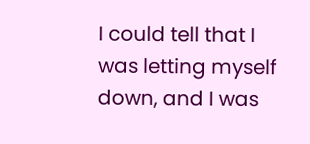I could tell that I was letting myself down, and I was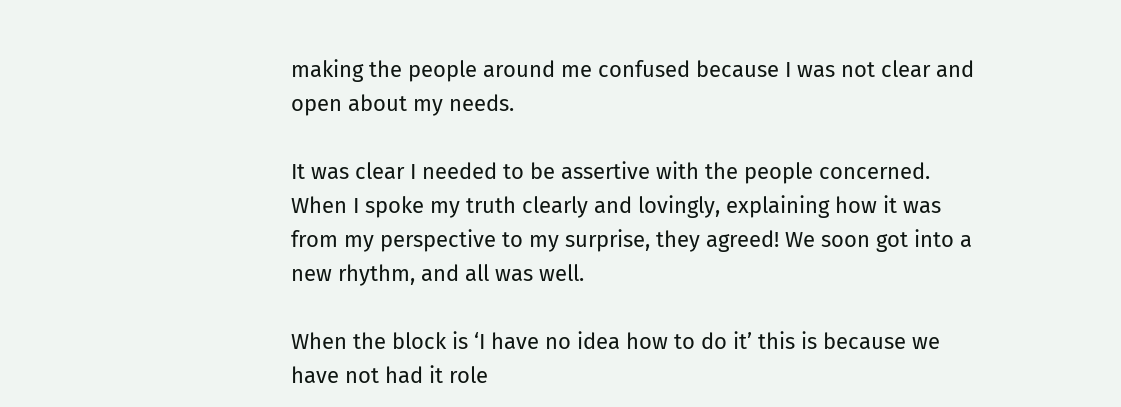making the people around me confused because I was not clear and open about my needs.

It was clear I needed to be assertive with the people concerned. When I spoke my truth clearly and lovingly, explaining how it was from my perspective to my surprise, they agreed! We soon got into a new rhythm, and all was well.

When the block is ‘I have no idea how to do it’ this is because we have not had it role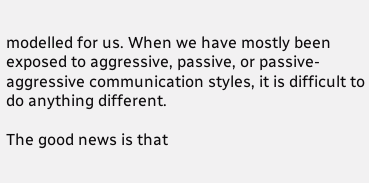modelled for us. When we have mostly been exposed to aggressive, passive, or passive-aggressive communication styles, it is difficult to do anything different.

The good news is that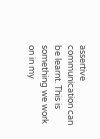assertive communication can be learnt. This is something we work on in my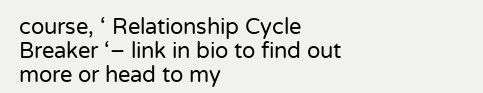course, ‘ Relationship Cycle Breaker ‘– link in bio to find out more or head to my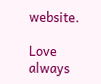website.

Love always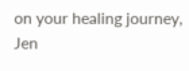on your healing journey, Jen